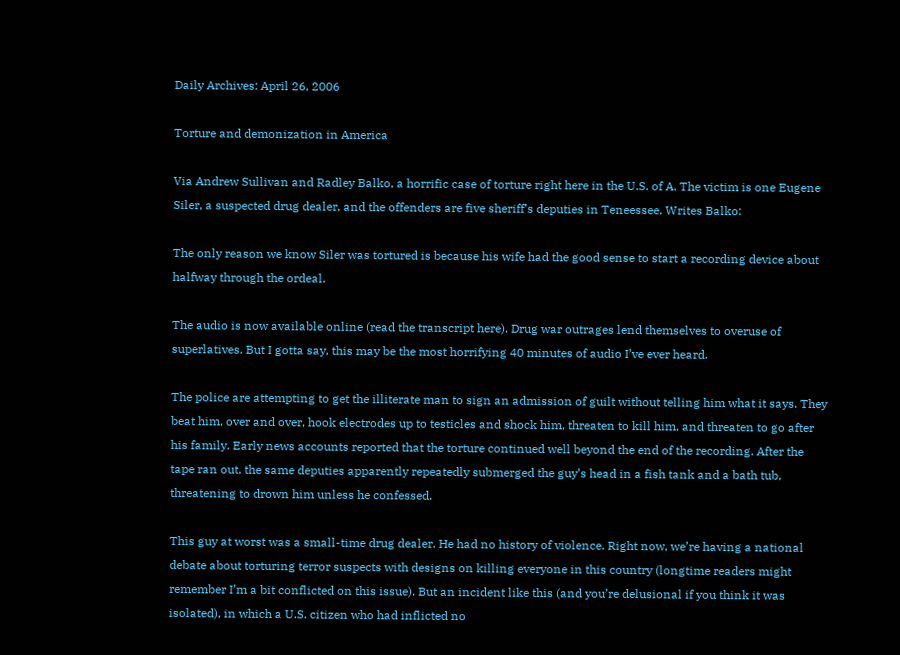Daily Archives: April 26, 2006

Torture and demonization in America

Via Andrew Sullivan and Radley Balko, a horrific case of torture right here in the U.S. of A. The victim is one Eugene Siler, a suspected drug dealer, and the offenders are five sheriff’s deputies in Teneessee. Writes Balko:

The only reason we know Siler was tortured is because his wife had the good sense to start a recording device about halfway through the ordeal.

The audio is now available online (read the transcript here). Drug war outrages lend themselves to overuse of superlatives. But I gotta say, this may be the most horrifying 40 minutes of audio I’ve ever heard.

The police are attempting to get the illiterate man to sign an admission of guilt without telling him what it says. They beat him, over and over, hook electrodes up to testicles and shock him, threaten to kill him, and threaten to go after his family. Early news accounts reported that the torture continued well beyond the end of the recording. After the tape ran out, the same deputies apparently repeatedly submerged the guy’s head in a fish tank and a bath tub, threatening to drown him unless he confessed.

This guy at worst was a small-time drug dealer. He had no history of violence. Right now, we’re having a national debate about torturing terror suspects with designs on killing everyone in this country (longtime readers might remember I’m a bit conflicted on this issue). But an incident like this (and you’re delusional if you think it was isolated), in which a U.S. citizen who had inflicted no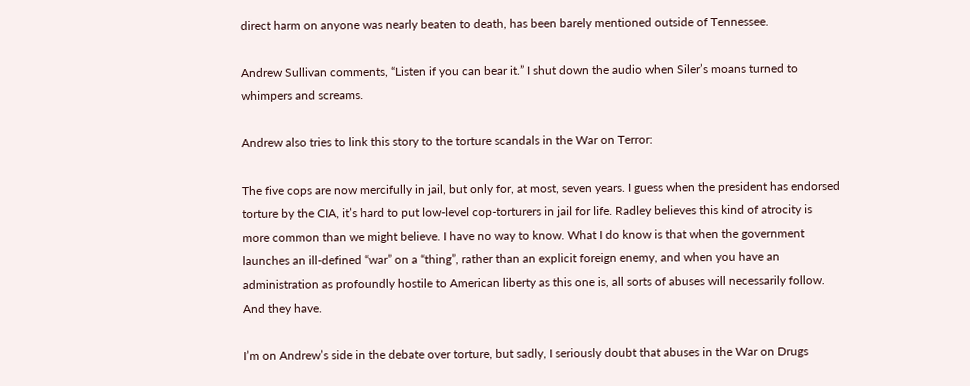direct harm on anyone was nearly beaten to death, has been barely mentioned outside of Tennessee.

Andrew Sullivan comments, “Listen if you can bear it.” I shut down the audio when Siler’s moans turned to whimpers and screams.

Andrew also tries to link this story to the torture scandals in the War on Terror:

The five cops are now mercifully in jail, but only for, at most, seven years. I guess when the president has endorsed torture by the CIA, it’s hard to put low-level cop-torturers in jail for life. Radley believes this kind of atrocity is more common than we might believe. I have no way to know. What I do know is that when the government launches an ill-defined “war” on a “thing”, rather than an explicit foreign enemy, and when you have an administration as profoundly hostile to American liberty as this one is, all sorts of abuses will necessarily follow. And they have.

I’m on Andrew’s side in the debate over torture, but sadly, I seriously doubt that abuses in the War on Drugs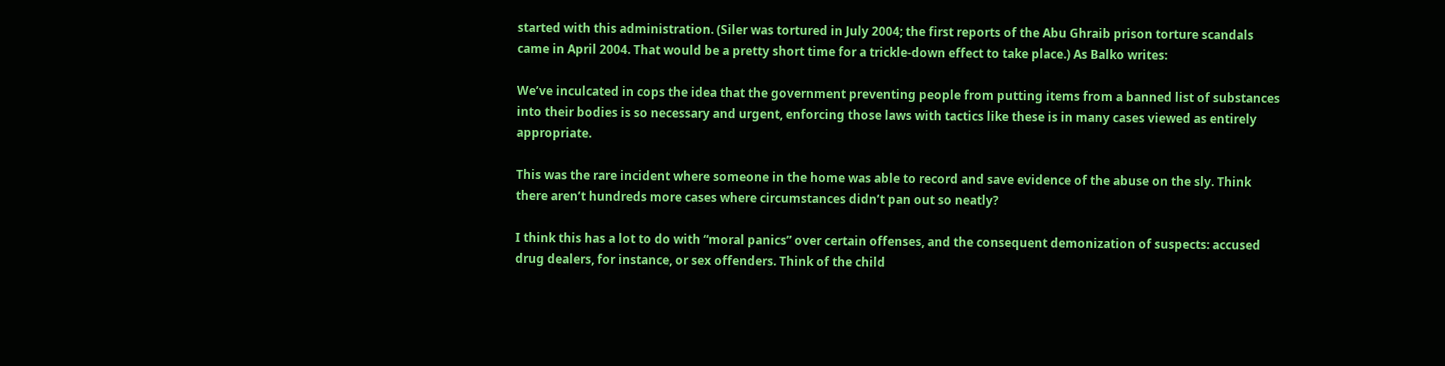started with this administration. (Siler was tortured in July 2004; the first reports of the Abu Ghraib prison torture scandals came in April 2004. That would be a pretty short time for a trickle-down effect to take place.) As Balko writes:

We’ve inculcated in cops the idea that the government preventing people from putting items from a banned list of substances into their bodies is so necessary and urgent, enforcing those laws with tactics like these is in many cases viewed as entirely appropriate.

This was the rare incident where someone in the home was able to record and save evidence of the abuse on the sly. Think there aren’t hundreds more cases where circumstances didn’t pan out so neatly?

I think this has a lot to do with “moral panics” over certain offenses, and the consequent demonization of suspects: accused drug dealers, for instance, or sex offenders. Think of the child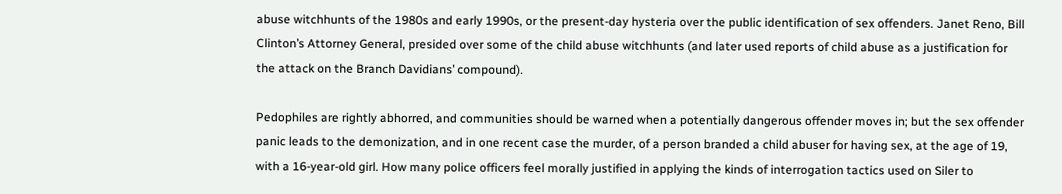abuse witchhunts of the 1980s and early 1990s, or the present-day hysteria over the public identification of sex offenders. Janet Reno, Bill Clinton’s Attorney General, presided over some of the child abuse witchhunts (and later used reports of child abuse as a justification for the attack on the Branch Davidians’ compound).

Pedophiles are rightly abhorred, and communities should be warned when a potentially dangerous offender moves in; but the sex offender panic leads to the demonization, and in one recent case the murder, of a person branded a child abuser for having sex, at the age of 19, with a 16-year-old girl. How many police officers feel morally justified in applying the kinds of interrogation tactics used on Siler to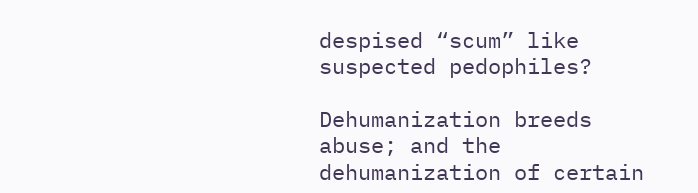despised “scum” like suspected pedophiles?

Dehumanization breeds abuse; and the dehumanization of certain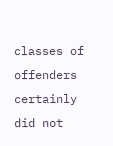classes of offenders certainly did not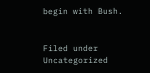begin with Bush.


Filed under Uncategorized